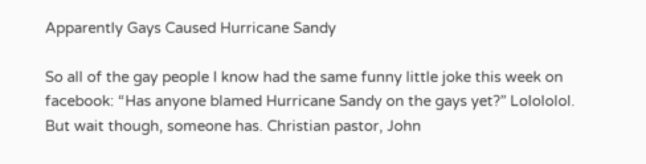Apparently Gays Caused Hurricane Sandy

So all of the gay people I know had the same funny little joke this week on facebook: “Has anyone blamed Hurricane Sandy on the gays yet?” Lolololol. But wait though, someone has. Christian pastor, John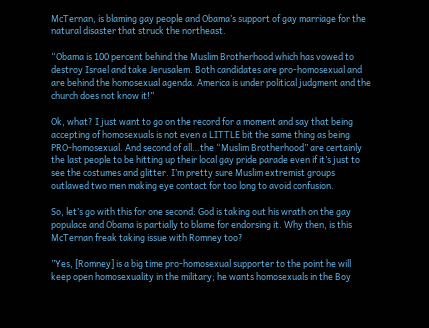McTernan, is blaming gay people and Obama’s support of gay marriage for the natural disaster that struck the northeast.

“Obama is 100 percent behind the Muslim Brotherhood which has vowed to destroy Israel and take Jerusalem. Both candidates are pro-homosexual and are behind the homosexual agenda. America is under political judgment and the church does not know it!”

Ok, what? I just want to go on the record for a moment and say that being accepting of homosexuals is not even a LITTLE bit the same thing as being PRO-homosexual. And second of all…the “Muslim Brotherhood” are certainly the last people to be hitting up their local gay pride parade even if it’s just to see the costumes and glitter. I’m pretty sure Muslim extremist groups outlawed two men making eye contact for too long to avoid confusion.

So, let’s go with this for one second: God is taking out his wrath on the gay populace and Obama is partially to blame for endorsing it. Why then, is this McTernan freak taking issue with Romney too?

”Yes, [Romney] is a big time pro-homosexual supporter to the point he will keep open homosexuality in the military; he wants homosexuals in the Boy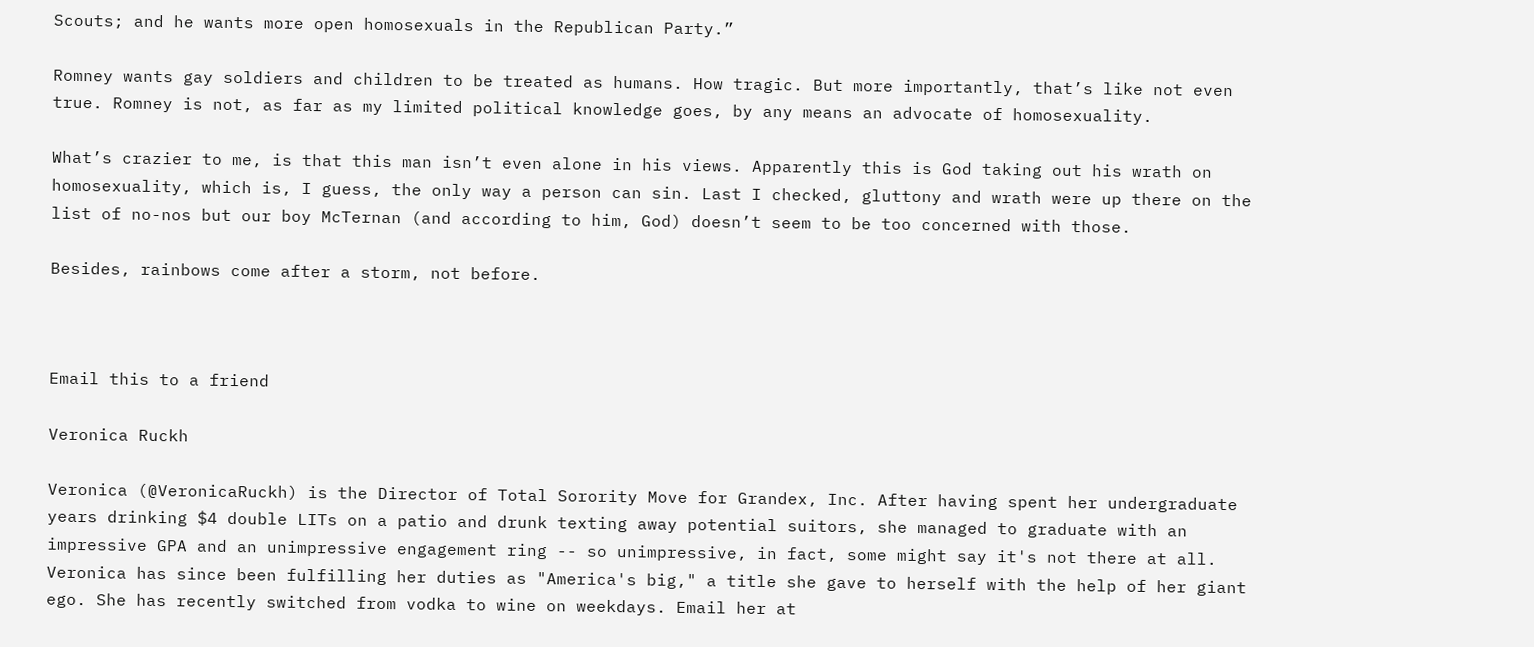Scouts; and he wants more open homosexuals in the Republican Party.”

Romney wants gay soldiers and children to be treated as humans. How tragic. But more importantly, that’s like not even true. Romney is not, as far as my limited political knowledge goes, by any means an advocate of homosexuality.

What’s crazier to me, is that this man isn’t even alone in his views. Apparently this is God taking out his wrath on homosexuality, which is, I guess, the only way a person can sin. Last I checked, gluttony and wrath were up there on the list of no-nos but our boy McTernan (and according to him, God) doesn’t seem to be too concerned with those.

Besides, rainbows come after a storm, not before.



Email this to a friend

Veronica Ruckh

Veronica (@VeronicaRuckh) is the Director of Total Sorority Move for Grandex, Inc. After having spent her undergraduate years drinking $4 double LITs on a patio and drunk texting away potential suitors, she managed to graduate with an impressive GPA and an unimpressive engagement ring -- so unimpressive, in fact, some might say it's not there at all. Veronica has since been fulfilling her duties as "America's big," a title she gave to herself with the help of her giant ego. She has recently switched from vodka to wine on weekdays. Email her at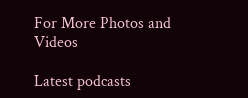For More Photos and Videos

Latest podcasts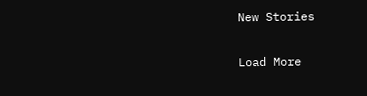New Stories

Load More